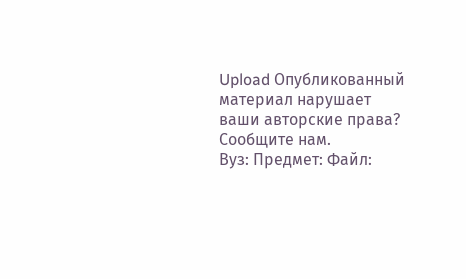Upload Опубликованный материал нарушает ваши авторские права? Сообщите нам.
Вуз: Предмет: Файл: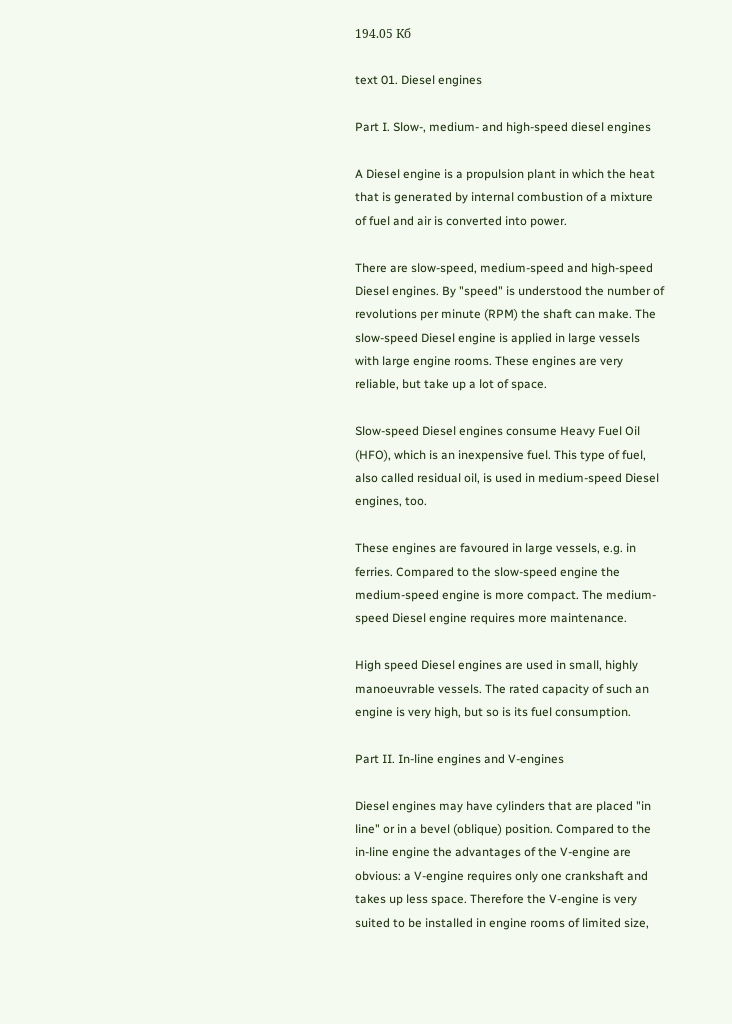194.05 Кб

text 01. Diesel engines

Part I. Slow-, medium- and high-speed diesel engines

A Diesel engine is a propulsion plant in which the heat that is generated by internal combustion of a mixture of fuel and air is converted into power.

There are slow-speed, medium-speed and high-speed Diesel engines. By "speed" is understood the number of revolutions per minute (RPM) the shaft can make. The slow-speed Diesel engine is applied in large vessels with large engine rooms. These engines are very reliable, but take up a lot of space.

Slow-speed Diesel engines consume Heavy Fuel Oil (HFO), which is an inexpensive fuel. This type of fuel, also called residual oil, is used in medium-speed Diesel engines, too.

These engines are favoured in large vessels, e.g. in ferries. Compared to the slow-speed engine the medium-speed engine is more compact. The medium-speed Diesel engine requires more maintenance.

High speed Diesel engines are used in small, highly manoeuvrable vessels. The rated capacity of such an engine is very high, but so is its fuel consumption.

Part II. In-line engines and V-engines

Diesel engines may have cylinders that are placed "in line" or in a bevel (oblique) position. Compared to the in-line engine the advantages of the V-engine are obvious: a V-engine requires only one crankshaft and takes up less space. Therefore the V-engine is very suited to be installed in engine rooms of limited size,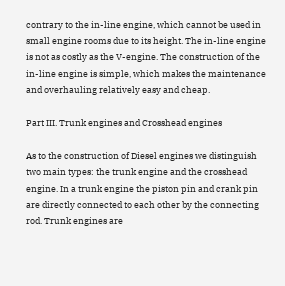contrary to the in-line engine, which cannot be used in small engine rooms due to its height. The in-line engine is not as costly as the V-engine. The construction of the in-line engine is simple, which makes the maintenance and overhauling relatively easy and cheap.

Part III. Trunk engines and Crosshead engines

As to the construction of Diesel engines we distinguish two main types: the trunk engine and the crosshead engine. In a trunk engine the piston pin and crank pin are directly connected to each other by the connecting rod. Trunk engines are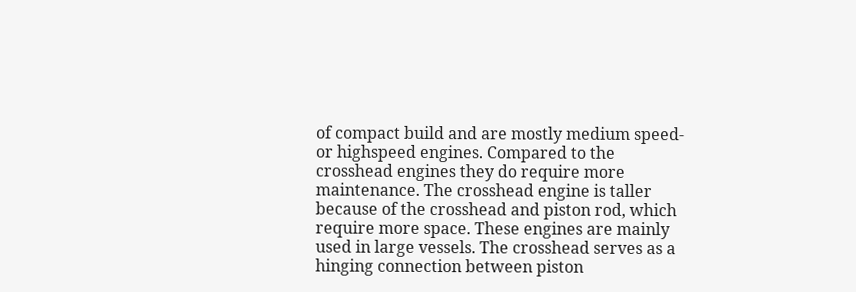of compact build and are mostly medium speed- or highspeed engines. Compared to the crosshead engines they do require more maintenance. The crosshead engine is taller because of the crosshead and piston rod, which require more space. These engines are mainly used in large vessels. The crosshead serves as a hinging connection between piston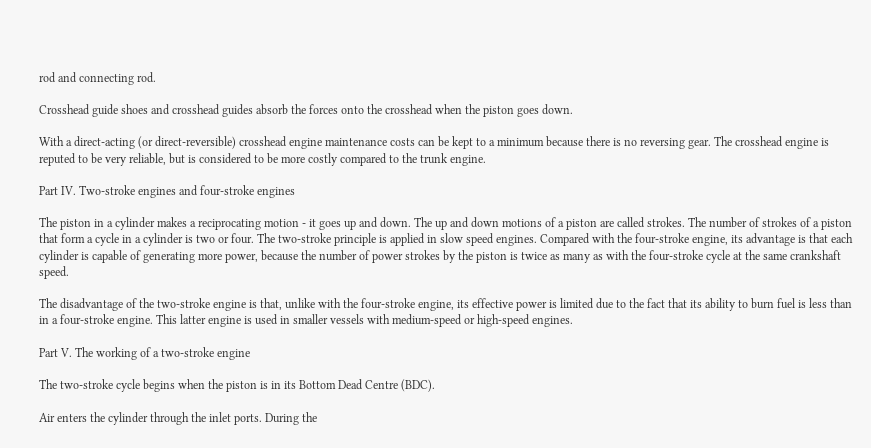rod and connecting rod.

Crosshead guide shoes and crosshead guides absorb the forces onto the crosshead when the piston goes down.

With a direct-acting (or direct-reversible) crosshead engine maintenance costs can be kept to a minimum because there is no reversing gear. The crosshead engine is reputed to be very reliable, but is considered to be more costly compared to the trunk engine.

Part IV. Two-stroke engines and four-stroke engines

The piston in a cylinder makes a reciprocating motion - it goes up and down. The up and down motions of a piston are called strokes. The number of strokes of a piston that form a cycle in a cylinder is two or four. The two-stroke principle is applied in slow speed engines. Compared with the four-stroke engine, its advantage is that each cylinder is capable of generating more power, because the number of power strokes by the piston is twice as many as with the four-stroke cycle at the same crankshaft speed.

The disadvantage of the two-stroke engine is that, unlike with the four-stroke engine, its effective power is limited due to the fact that its ability to burn fuel is less than in a four-stroke engine. This latter engine is used in smaller vessels with medium-speed or high-speed engines.

Part V. The working of a two-stroke engine

The two-stroke cycle begins when the piston is in its Bottom Dead Centre (BDC).

Air enters the cylinder through the inlet ports. During the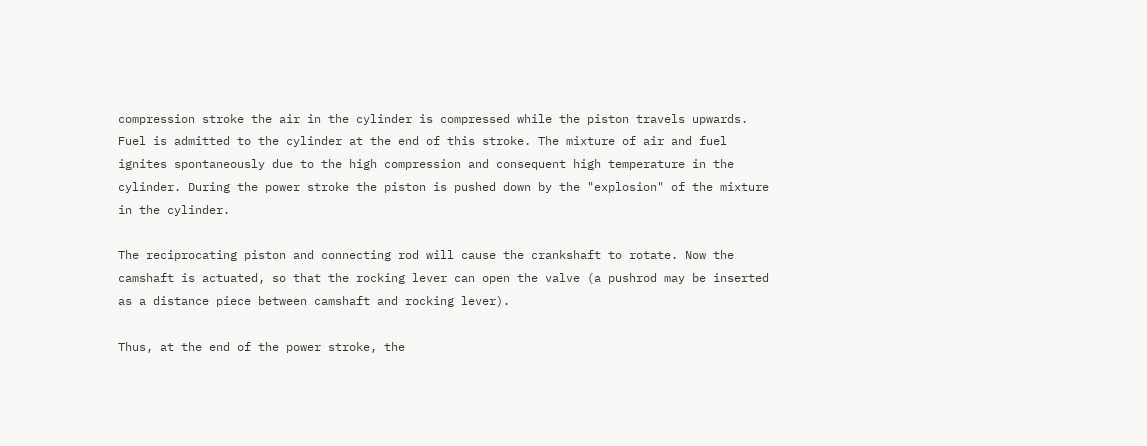compression stroke the air in the cylinder is compressed while the piston travels upwards. Fuel is admitted to the cylinder at the end of this stroke. The mixture of air and fuel ignites spontaneously due to the high compression and consequent high temperature in the cylinder. During the power stroke the piston is pushed down by the "explosion" of the mixture in the cylinder.

The reciprocating piston and connecting rod will cause the crankshaft to rotate. Now the camshaft is actuated, so that the rocking lever can open the valve (a pushrod may be inserted as a distance piece between camshaft and rocking lever).

Thus, at the end of the power stroke, the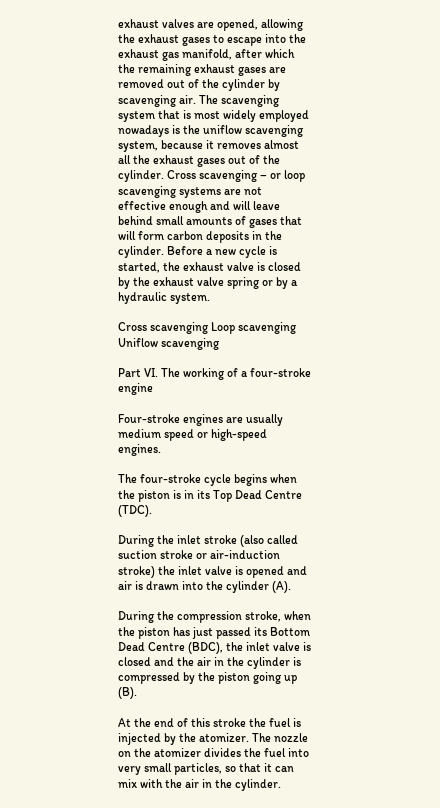exhaust valves are opened, allowing the exhaust gases to escape into the exhaust gas manifold, after which the remaining exhaust gases are removed out of the cylinder by scavenging air. The scavenging system that is most widely employed nowadays is the uniflow scavenging system, because it removes almost all the exhaust gases out of the cylinder. Cross scavenging – or loop scavenging systems are not effective enough and will leave behind small amounts of gases that will form carbon deposits in the cylinder. Before a new cycle is started, the exhaust valve is closed by the exhaust valve spring or by a hydraulic system.

Cross scavenging Loop scavenging Uniflow scavenging

Part VI. The working of a four-stroke engine

Four-stroke engines are usually medium speed or high-speed engines.

The four-stroke cycle begins when the piston is in its Top Dead Centre (TDC).

During the inlet stroke (also called suction stroke or air-induction stroke) the inlet valve is opened and air is drawn into the cylinder (A).

During the compression stroke, when the piston has just passed its Bottom Dead Centre (BDC), the inlet valve is closed and the air in the cylinder is compressed by the piston going up (B).

At the end of this stroke the fuel is injected by the atomizer. The nozzle on the atomizer divides the fuel into very small particles, so that it can mix with the air in the cylinder.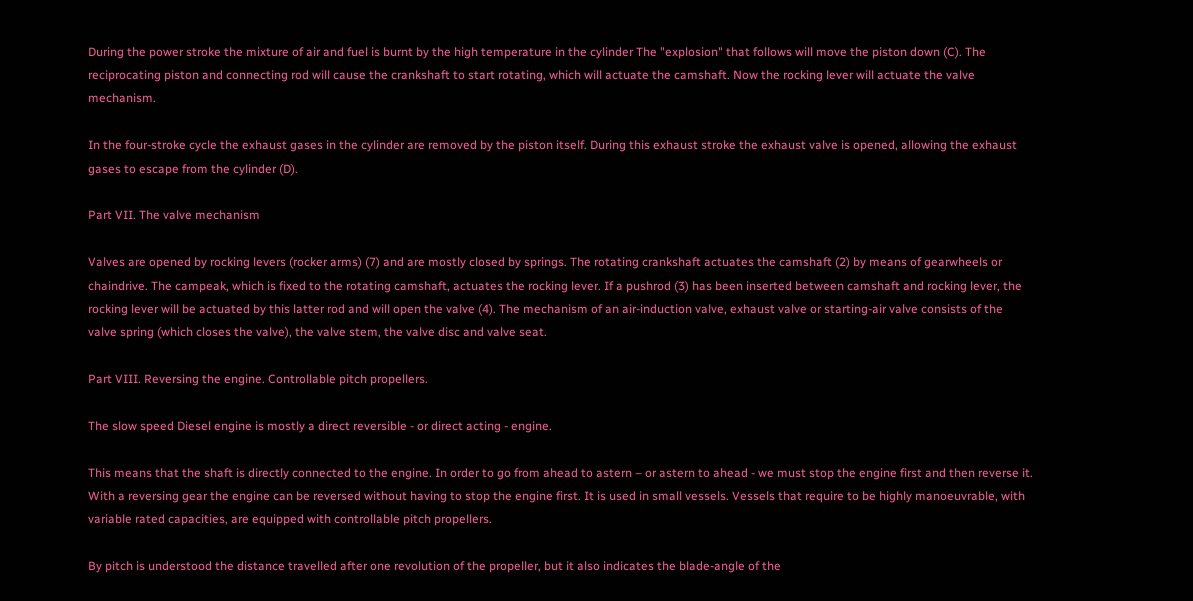During the power stroke the mixture of air and fuel is burnt by the high temperature in the cylinder The "explosion" that follows will move the piston down (C). The reciprocating piston and connecting rod will cause the crankshaft to start rotating, which will actuate the camshaft. Now the rocking lever will actuate the valve mechanism.

In the four-stroke cycle the exhaust gases in the cylinder are removed by the piston itself. During this exhaust stroke the exhaust valve is opened, allowing the exhaust gases to escape from the cylinder (D).

Part VII. The valve mechanism

Valves are opened by rocking levers (rocker arms) (7) and are mostly closed by springs. The rotating crankshaft actuates the camshaft (2) by means of gearwheels or chaindrive. The campeak, which is fixed to the rotating camshaft, actuates the rocking lever. If a pushrod (3) has been inserted between camshaft and rocking lever, the rocking lever will be actuated by this latter rod and will open the valve (4). The mechanism of an air-induction valve, exhaust valve or starting-air valve consists of the valve spring (which closes the valve), the valve stem, the valve disc and valve seat.

Part VIII. Reversing the engine. Controllable pitch propellers.

The slow speed Diesel engine is mostly a direct reversible - or direct acting - engine.

This means that the shaft is directly connected to the engine. In order to go from ahead to astern – or astern to ahead - we must stop the engine first and then reverse it. With a reversing gear the engine can be reversed without having to stop the engine first. It is used in small vessels. Vessels that require to be highly manoeuvrable, with variable rated capacities, are equipped with controllable pitch propellers.

By pitch is understood the distance travelled after one revolution of the propeller, but it also indicates the blade-angle of the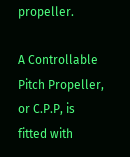propeller.

A Controllable Pitch Propeller, or C.P.P, is fitted with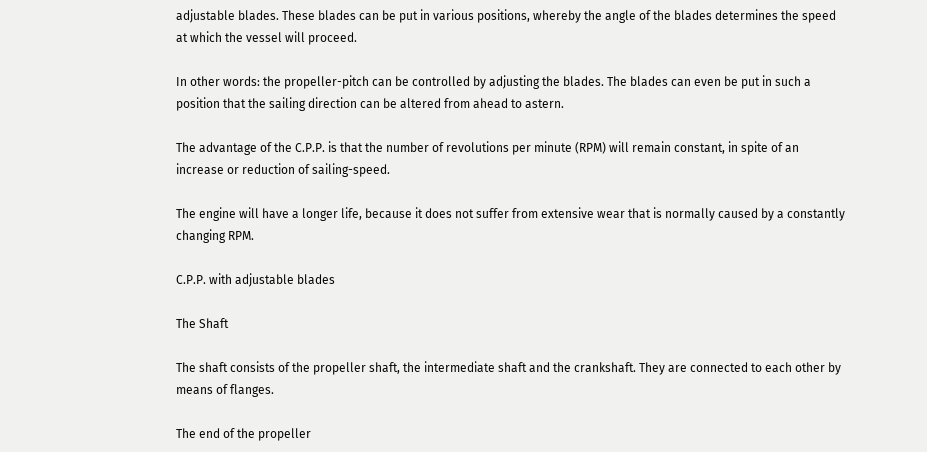adjustable blades. These blades can be put in various positions, whereby the angle of the blades determines the speed at which the vessel will proceed.

In other words: the propeller-pitch can be controlled by adjusting the blades. The blades can even be put in such a position that the sailing direction can be altered from ahead to astern.

The advantage of the C.P.P. is that the number of revolutions per minute (RPM) will remain constant, in spite of an increase or reduction of sailing-speed.

The engine will have a longer life, because it does not suffer from extensive wear that is normally caused by a constantly changing RPM.

C.P.P. with adjustable blades

The Shaft

The shaft consists of the propeller shaft, the intermediate shaft and the crankshaft. They are connected to each other by means of flanges.

The end of the propeller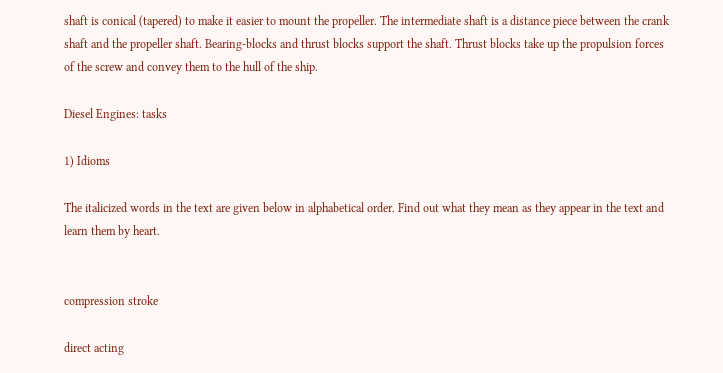shaft is conical (tapered) to make it easier to mount the propeller. The intermediate shaft is a distance piece between the crank shaft and the propeller shaft. Bearing-blocks and thrust blocks support the shaft. Thrust blocks take up the propulsion forces of the screw and convey them to the hull of the ship.

Diesel Engines: tasks

1) Idioms

The italicized words in the text are given below in alphabetical order. Find out what they mean as they appear in the text and learn them by heart.


compression stroke

direct acting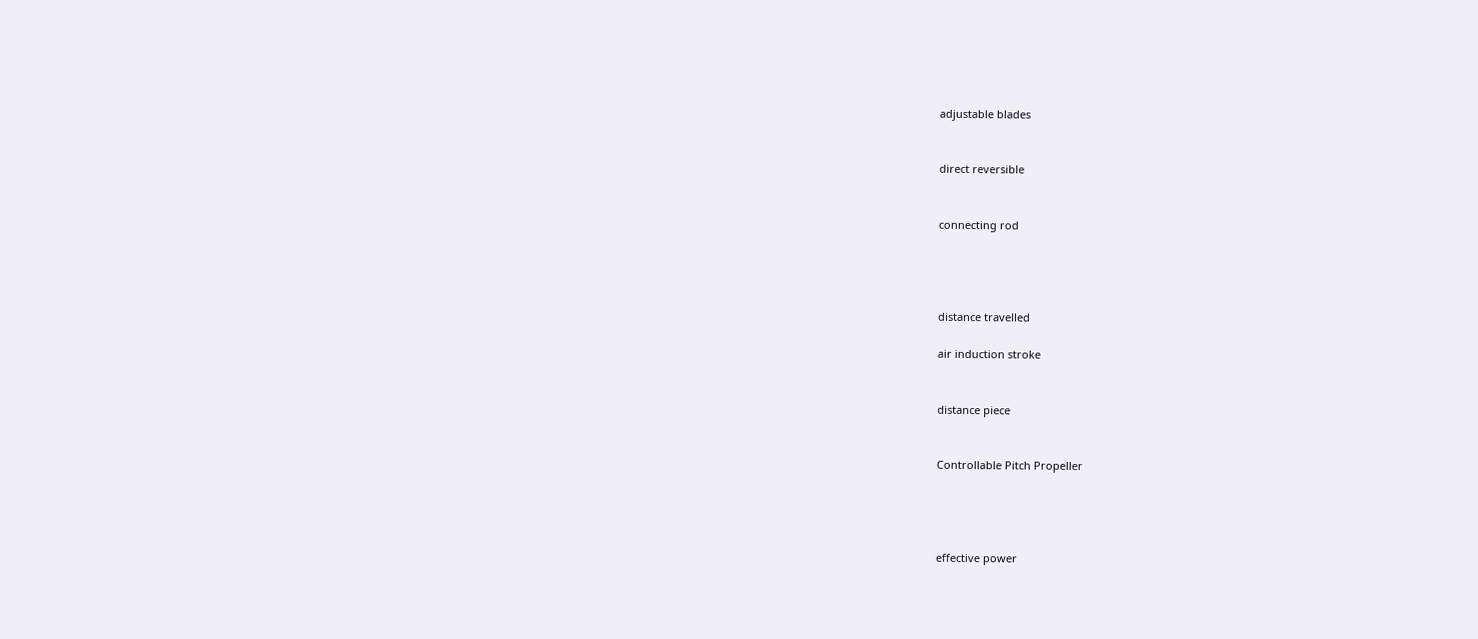adjustable blades


direct reversible


connecting rod




distance travelled

air induction stroke


distance piece


Controllable Pitch Propeller




effective power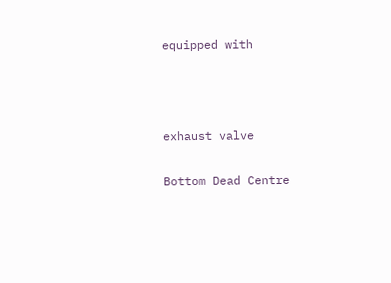equipped with



exhaust valve

Bottom Dead Centre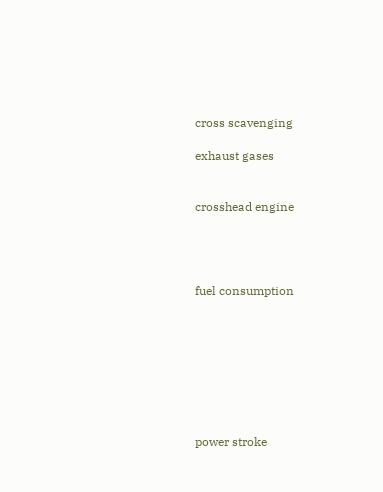cross scavenging

exhaust gases


crosshead engine




fuel consumption








power stroke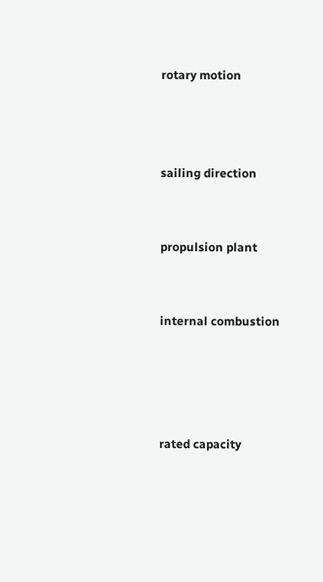rotary motion



sailing direction


propulsion plant


internal combustion




rated capacity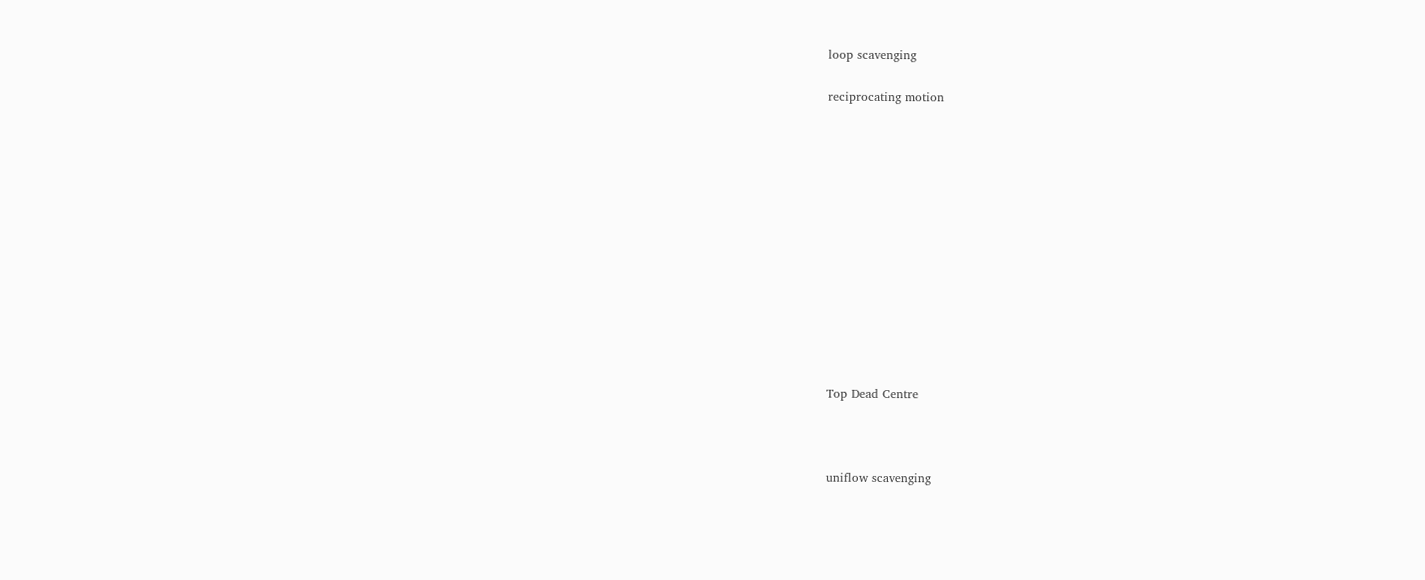loop scavenging

reciprocating motion













Top Dead Centre



uniflow scavenging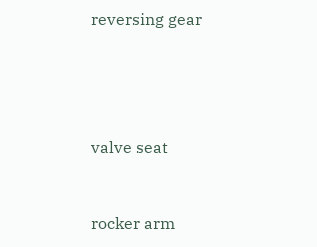reversing gear




valve seat


rocker arm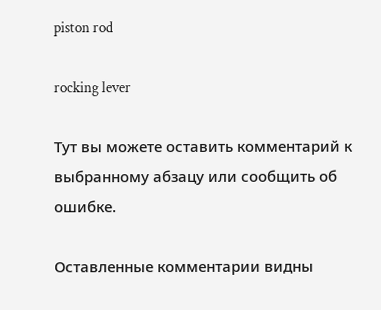piston rod

rocking lever

Тут вы можете оставить комментарий к выбранному абзацу или сообщить об ошибке.

Оставленные комментарии видны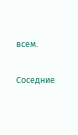всем.

Соседние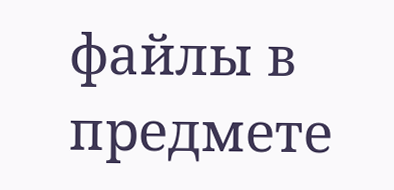файлы в предмете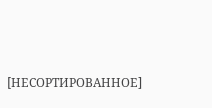[НЕСОРТИРОВАННОЕ]